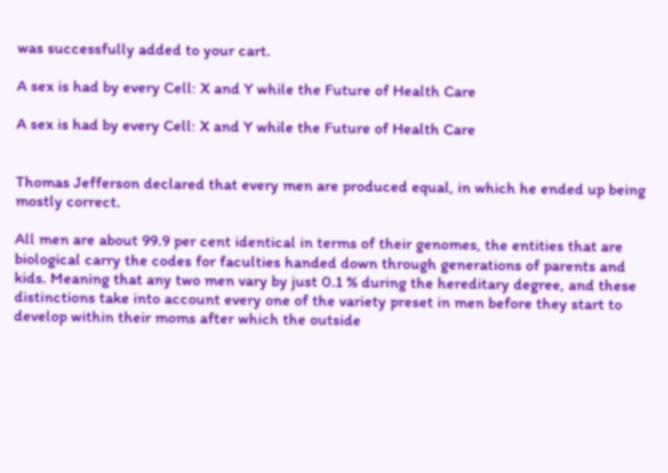was successfully added to your cart.

A sex is had by every Cell: X and Y while the Future of Health Care

A sex is had by every Cell: X and Y while the Future of Health Care


Thomas Jefferson declared that every men are produced equal, in which he ended up being mostly correct.

All men are about 99.9 per cent identical in terms of their genomes, the entities that are biological carry the codes for faculties handed down through generations of parents and kids. Meaning that any two men vary by just 0.1 % during the hereditary degree, and these distinctions take into account every one of the variety preset in men before they start to develop within their moms after which the outside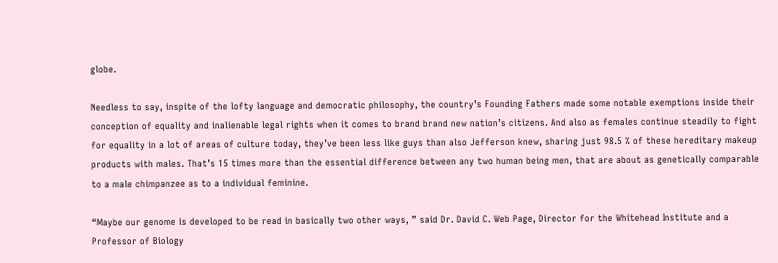globe.

Needless to say, inspite of the lofty language and democratic philosophy, the country’s Founding Fathers made some notable exemptions inside their conception of equality and inalienable legal rights when it comes to brand brand new nation’s citizens. And also as females continue steadily to fight for equality in a lot of areas of culture today, they’ve been less like guys than also Jefferson knew, sharing just 98.5 % of these hereditary makeup products with males. That’s 15 times more than the essential difference between any two human being men, that are about as genetically comparable to a male chimpanzee as to a individual feminine.

“Maybe our genome is developed to be read in basically two other ways, ” said Dr. David C. Web Page, Director for the Whitehead Institute and a Professor of Biology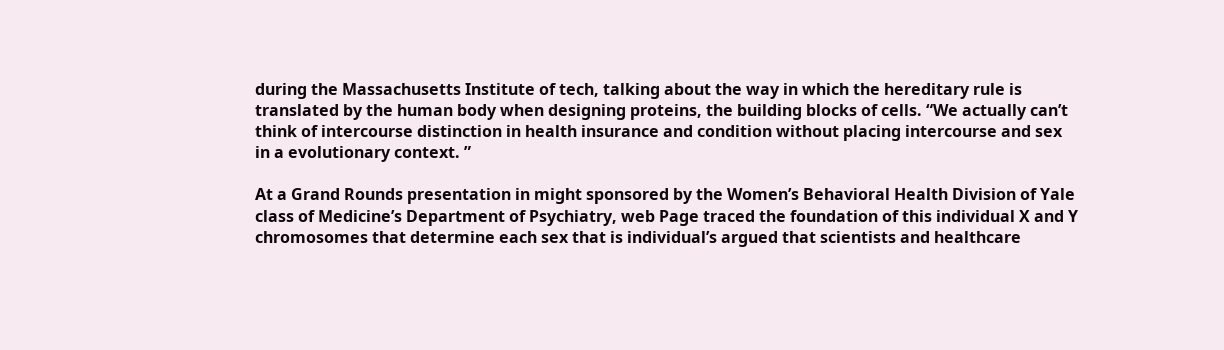during the Massachusetts Institute of tech, talking about the way in which the hereditary rule is translated by the human body when designing proteins, the building blocks of cells. “We actually can’t think of intercourse distinction in health insurance and condition without placing intercourse and sex in a evolutionary context. ”

At a Grand Rounds presentation in might sponsored by the Women’s Behavioral Health Division of Yale class of Medicine’s Department of Psychiatry, web Page traced the foundation of this individual X and Y chromosomes that determine each sex that is individual’s argued that scientists and healthcare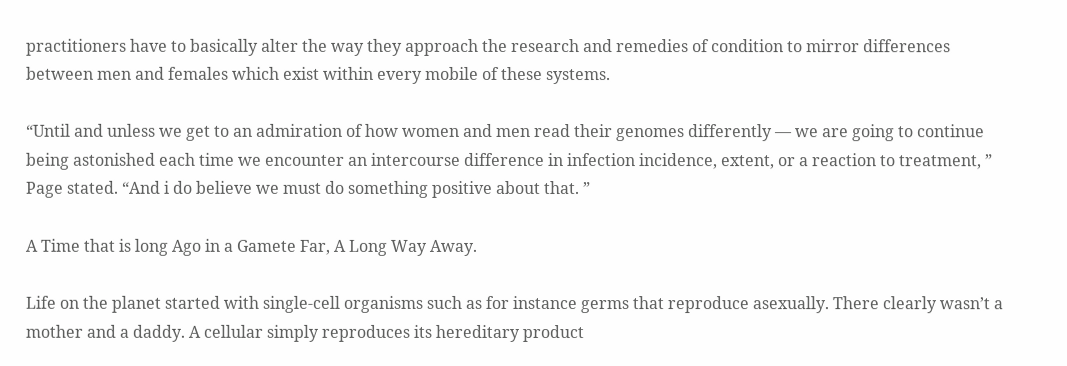practitioners have to basically alter the way they approach the research and remedies of condition to mirror differences between men and females which exist within every mobile of these systems.

“Until and unless we get to an admiration of how women and men read their genomes differently — we are going to continue being astonished each time we encounter an intercourse difference in infection incidence, extent, or a reaction to treatment, ” Page stated. “And i do believe we must do something positive about that. ”

A Time that is long Ago in a Gamete Far, A Long Way Away.

Life on the planet started with single-cell organisms such as for instance germs that reproduce asexually. There clearly wasn’t a mother and a daddy. A cellular simply reproduces its hereditary product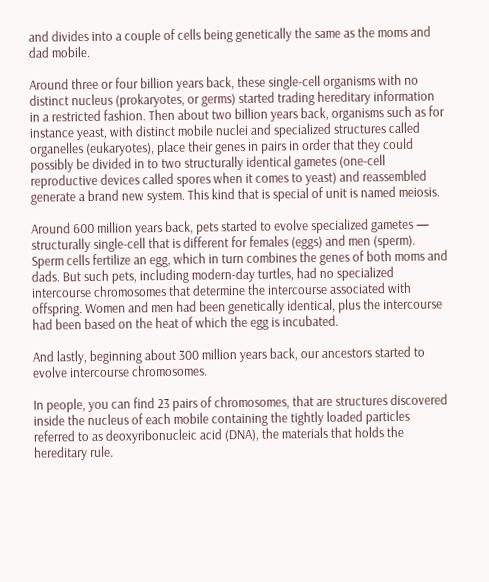and divides into a couple of cells being genetically the same as the moms and dad mobile.

Around three or four billion years back, these single-cell organisms with no distinct nucleus (prokaryotes, or germs) started trading hereditary information in a restricted fashion. Then about two billion years back, organisms such as for instance yeast, with distinct mobile nuclei and specialized structures called organelles (eukaryotes), place their genes in pairs in order that they could possibly be divided in to two structurally identical gametes (one-cell reproductive devices called spores when it comes to yeast) and reassembled generate a brand new system. This kind that is special of unit is named meiosis.

Around 600 million years back, pets started to evolve specialized gametes — structurally single-cell that is different for females (eggs) and men (sperm). Sperm cells fertilize an egg, which in turn combines the genes of both moms and dads. But such pets, including modern-day turtles, had no specialized intercourse chromosomes that determine the intercourse associated with offspring. Women and men had been genetically identical, plus the intercourse had been based on the heat of which the egg is incubated.

And lastly, beginning about 300 million years back, our ancestors started to evolve intercourse chromosomes.

In people, you can find 23 pairs of chromosomes, that are structures discovered inside the nucleus of each mobile containing the tightly loaded particles referred to as deoxyribonucleic acid (DNA), the materials that holds the hereditary rule.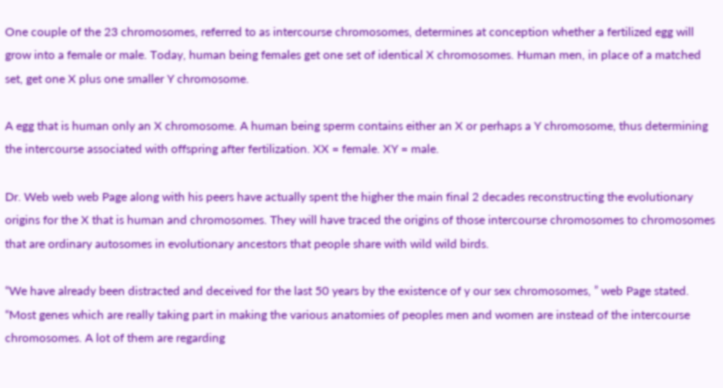One couple of the 23 chromosomes, referred to as intercourse chromosomes, determines at conception whether a fertilized egg will grow into a female or male. Today, human being females get one set of identical X chromosomes. Human men, in place of a matched set, get one X plus one smaller Y chromosome.

A egg that is human only an X chromosome. A human being sperm contains either an X or perhaps a Y chromosome, thus determining the intercourse associated with offspring after fertilization. XX = female. XY = male.

Dr. Web web web Page along with his peers have actually spent the higher the main final 2 decades reconstructing the evolutionary origins for the X that is human and chromosomes. They will have traced the origins of those intercourse chromosomes to chromosomes that are ordinary autosomes in evolutionary ancestors that people share with wild wild birds.

“We have already been distracted and deceived for the last 50 years by the existence of y our sex chromosomes, ” web Page stated. “Most genes which are really taking part in making the various anatomies of peoples men and women are instead of the intercourse chromosomes. A lot of them are regarding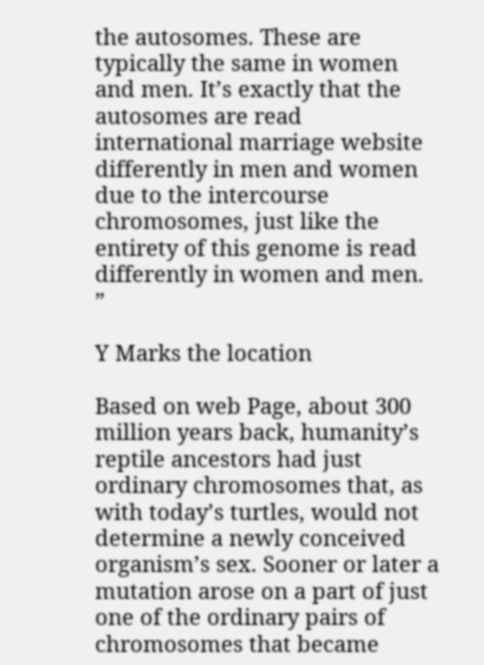the autosomes. These are typically the same in women and men. It’s exactly that the autosomes are read international marriage website differently in men and women due to the intercourse chromosomes, just like the entirety of this genome is read differently in women and men. ”

Y Marks the location

Based on web Page, about 300 million years back, humanity’s reptile ancestors had just ordinary chromosomes that, as with today’s turtles, would not determine a newly conceived organism’s sex. Sooner or later a mutation arose on a part of just one of the ordinary pairs of chromosomes that became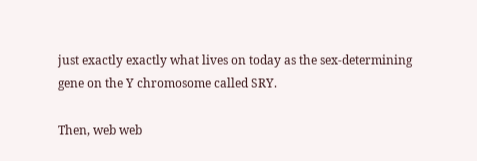just exactly exactly what lives on today as the sex-determining gene on the Y chromosome called SRY.

Then, web web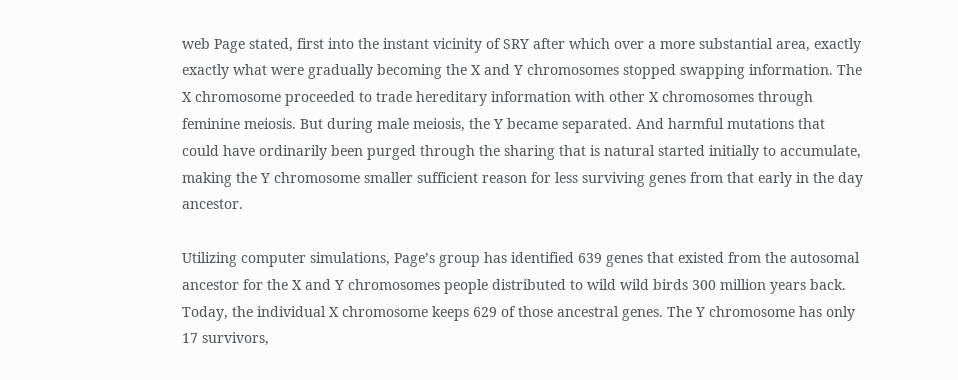web Page stated, first into the instant vicinity of SRY after which over a more substantial area, exactly exactly what were gradually becoming the X and Y chromosomes stopped swapping information. The X chromosome proceeded to trade hereditary information with other X chromosomes through feminine meiosis. But during male meiosis, the Y became separated. And harmful mutations that could have ordinarily been purged through the sharing that is natural started initially to accumulate, making the Y chromosome smaller sufficient reason for less surviving genes from that early in the day ancestor.

Utilizing computer simulations, Page’s group has identified 639 genes that existed from the autosomal ancestor for the X and Y chromosomes people distributed to wild wild birds 300 million years back. Today, the individual X chromosome keeps 629 of those ancestral genes. The Y chromosome has only 17 survivors,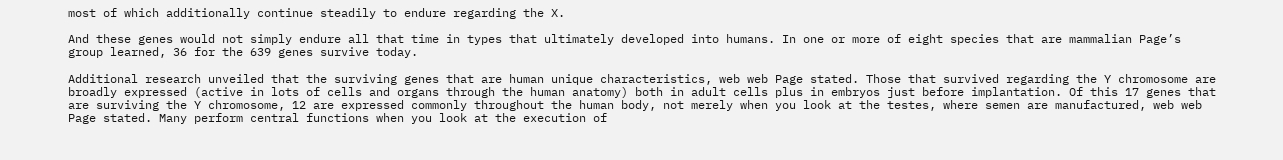most of which additionally continue steadily to endure regarding the X.

And these genes would not simply endure all that time in types that ultimately developed into humans. In one or more of eight species that are mammalian Page’s group learned, 36 for the 639 genes survive today.

Additional research unveiled that the surviving genes that are human unique characteristics, web web Page stated. Those that survived regarding the Y chromosome are broadly expressed (active in lots of cells and organs through the human anatomy) both in adult cells plus in embryos just before implantation. Of this 17 genes that are surviving the Y chromosome, 12 are expressed commonly throughout the human body, not merely when you look at the testes, where semen are manufactured, web web Page stated. Many perform central functions when you look at the execution of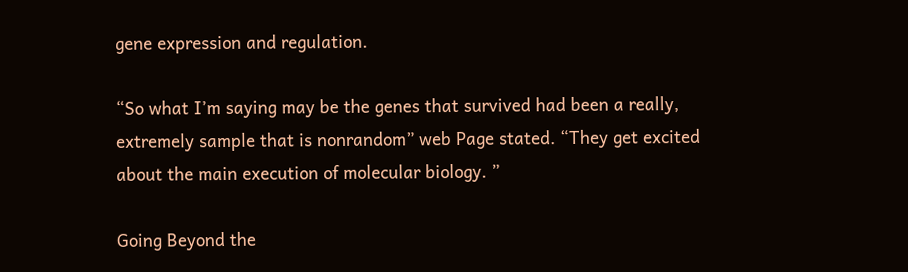gene expression and regulation.

“So what I’m saying may be the genes that survived had been a really, extremely sample that is nonrandom” web Page stated. “They get excited about the main execution of molecular biology. ”

Going Beyond the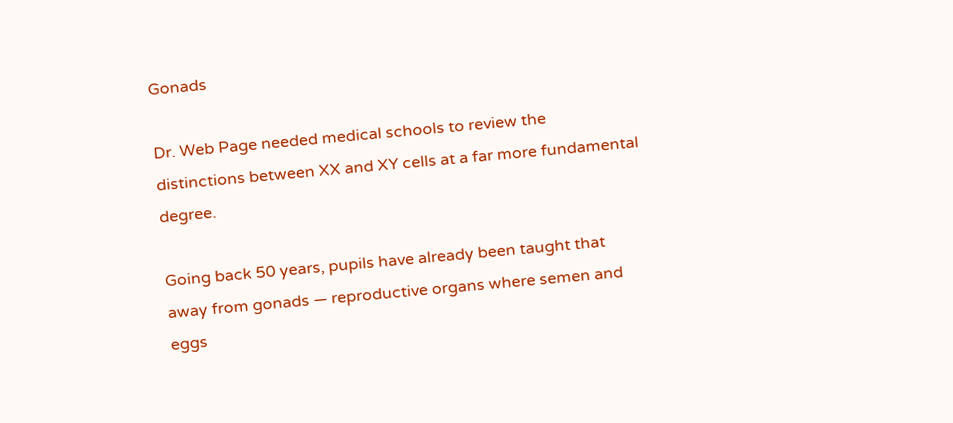Gonads

Dr. Web Page needed medical schools to review the distinctions between XX and XY cells at a far more fundamental degree.

Going back 50 years, pupils have already been taught that away from gonads — reproductive organs where semen and eggs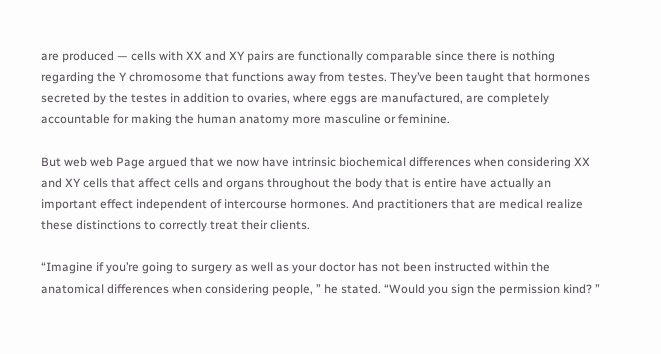are produced — cells with XX and XY pairs are functionally comparable since there is nothing regarding the Y chromosome that functions away from testes. They’ve been taught that hormones secreted by the testes in addition to ovaries, where eggs are manufactured, are completely accountable for making the human anatomy more masculine or feminine.

But web web Page argued that we now have intrinsic biochemical differences when considering XX and XY cells that affect cells and organs throughout the body that is entire have actually an important effect independent of intercourse hormones. And practitioners that are medical realize these distinctions to correctly treat their clients.

“Imagine if you’re going to surgery as well as your doctor has not been instructed within the anatomical differences when considering people, ” he stated. “Would you sign the permission kind? ”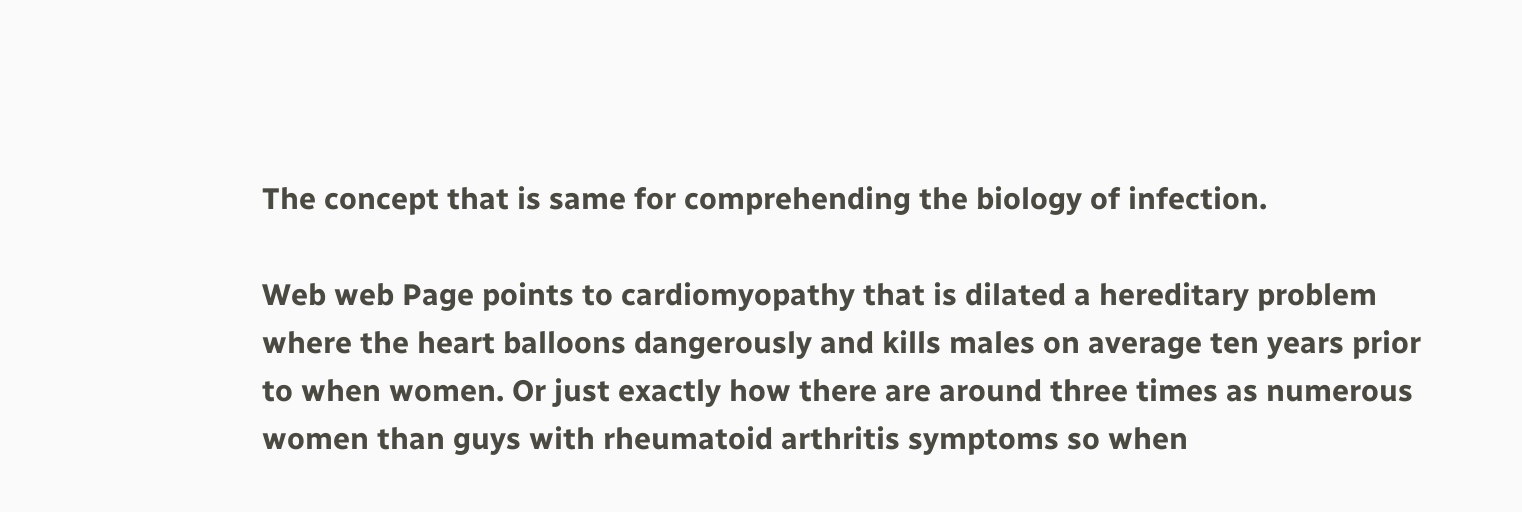The concept that is same for comprehending the biology of infection.

Web web Page points to cardiomyopathy that is dilated a hereditary problem where the heart balloons dangerously and kills males on average ten years prior to when women. Or just exactly how there are around three times as numerous women than guys with rheumatoid arthritis symptoms so when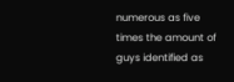numerous as five times the amount of guys identified as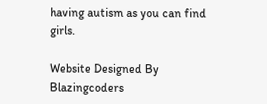having autism as you can find girls.

Website Designed By Blazingcoders